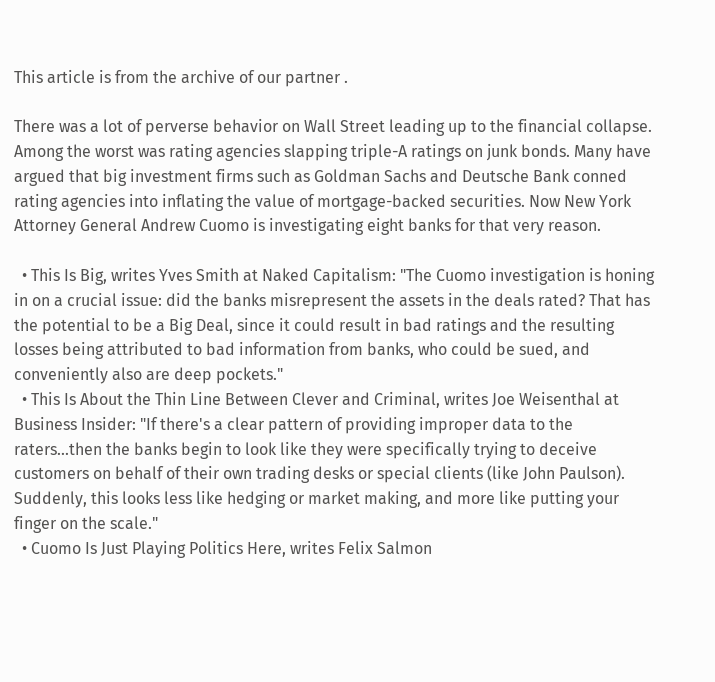This article is from the archive of our partner .

There was a lot of perverse behavior on Wall Street leading up to the financial collapse. Among the worst was rating agencies slapping triple-A ratings on junk bonds. Many have argued that big investment firms such as Goldman Sachs and Deutsche Bank conned rating agencies into inflating the value of mortgage-backed securities. Now New York Attorney General Andrew Cuomo is investigating eight banks for that very reason.

  • This Is Big, writes Yves Smith at Naked Capitalism: "The Cuomo investigation is honing in on a crucial issue: did the banks misrepresent the assets in the deals rated? That has the potential to be a Big Deal, since it could result in bad ratings and the resulting losses being attributed to bad information from banks, who could be sued, and conveniently also are deep pockets."
  • This Is About the Thin Line Between Clever and Criminal, writes Joe Weisenthal at Business Insider: "If there's a clear pattern of providing improper data to the raters...then the banks begin to look like they were specifically trying to deceive customers on behalf of their own trading desks or special clients (like John Paulson). Suddenly, this looks less like hedging or market making, and more like putting your finger on the scale."
  • Cuomo Is Just Playing Politics Here, writes Felix Salmon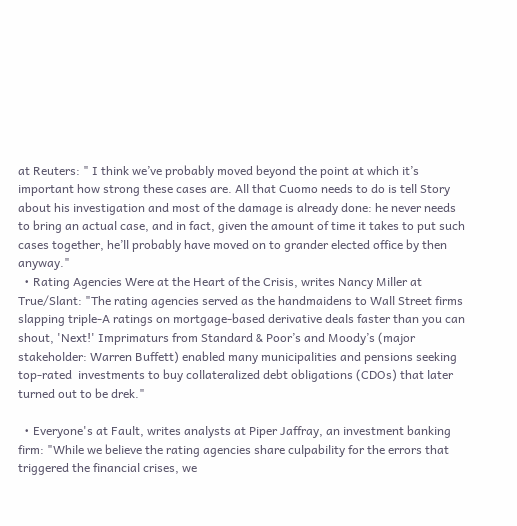at Reuters: " I think we’ve probably moved beyond the point at which it’s important how strong these cases are. All that Cuomo needs to do is tell Story about his investigation and most of the damage is already done: he never needs to bring an actual case, and in fact, given the amount of time it takes to put such cases together, he’ll probably have moved on to grander elected office by then anyway."
  • Rating Agencies Were at the Heart of the Crisis, writes Nancy Miller at True/Slant: "The rating agencies served as the handmaidens to Wall Street firms slapping triple-A ratings on mortgage-based derivative deals faster than you can shout, 'Next!' Imprimaturs from Standard & Poor’s and Moody’s (major stakeholder: Warren Buffett) enabled many municipalities and pensions seeking top-rated  investments to buy collateralized debt obligations (CDOs) that later turned out to be drek."

  • Everyone's at Fault, writes analysts at Piper Jaffray, an investment banking firm: "While we believe the rating agencies share culpability for the errors that triggered the financial crises, we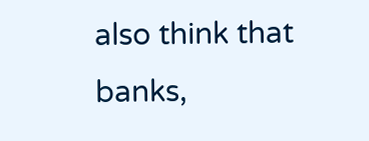also think that banks,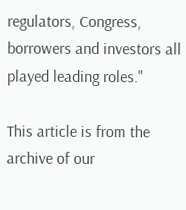regulators, Congress, borrowers and investors all played leading roles."

This article is from the archive of our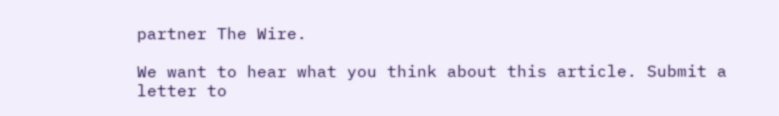partner The Wire.

We want to hear what you think about this article. Submit a letter to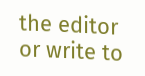the editor or write to